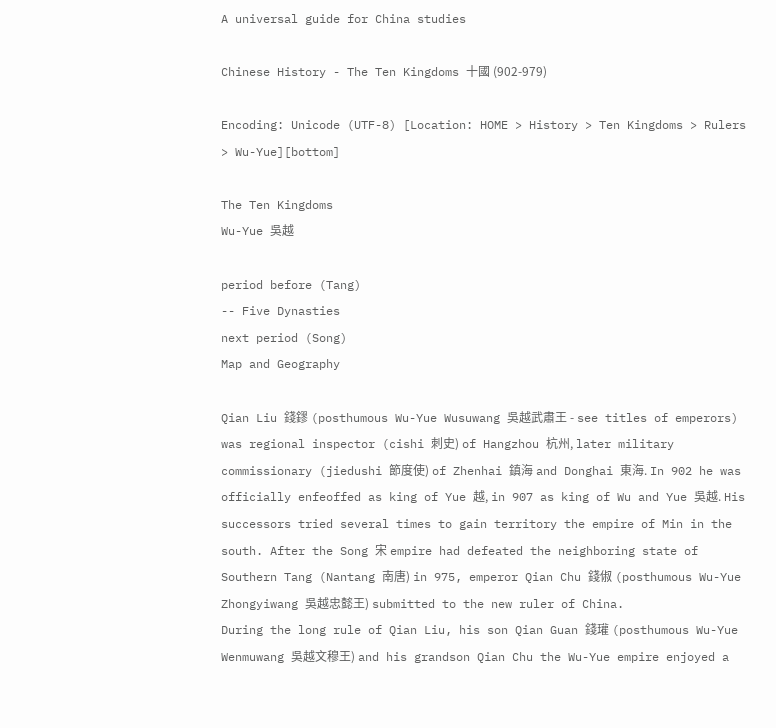A universal guide for China studies

Chinese History - The Ten Kingdoms 十國 (902-979)

Encoding: Unicode (UTF-8) [Location: HOME > History > Ten Kingdoms > Rulers > Wu-Yue][bottom]

The Ten Kingdoms
Wu-Yue 吳越

period before (Tang)
-- Five Dynasties
next period (Song)
Map and Geography

Qian Liu 錢鏐 (posthumous Wu-Yue Wusuwang 吳越武肅王 - see titles of emperors) was regional inspector (cishi 刺史) of Hangzhou 杭州, later military commissionary (jiedushi 節度使) of Zhenhai 鎮海 and Donghai 東海. In 902 he was officially enfeoffed as king of Yue 越, in 907 as king of Wu and Yue 吳越. His successors tried several times to gain territory the empire of Min in the south. After the Song 宋 empire had defeated the neighboring state of Southern Tang (Nantang 南唐) in 975, emperor Qian Chu 錢俶 (posthumous Wu-Yue Zhongyiwang 吳越忠懿王) submitted to the new ruler of China.
During the long rule of Qian Liu, his son Qian Guan 錢瓘 (posthumous Wu-Yue Wenmuwang 吳越文穆王) and his grandson Qian Chu the Wu-Yue empire enjoyed a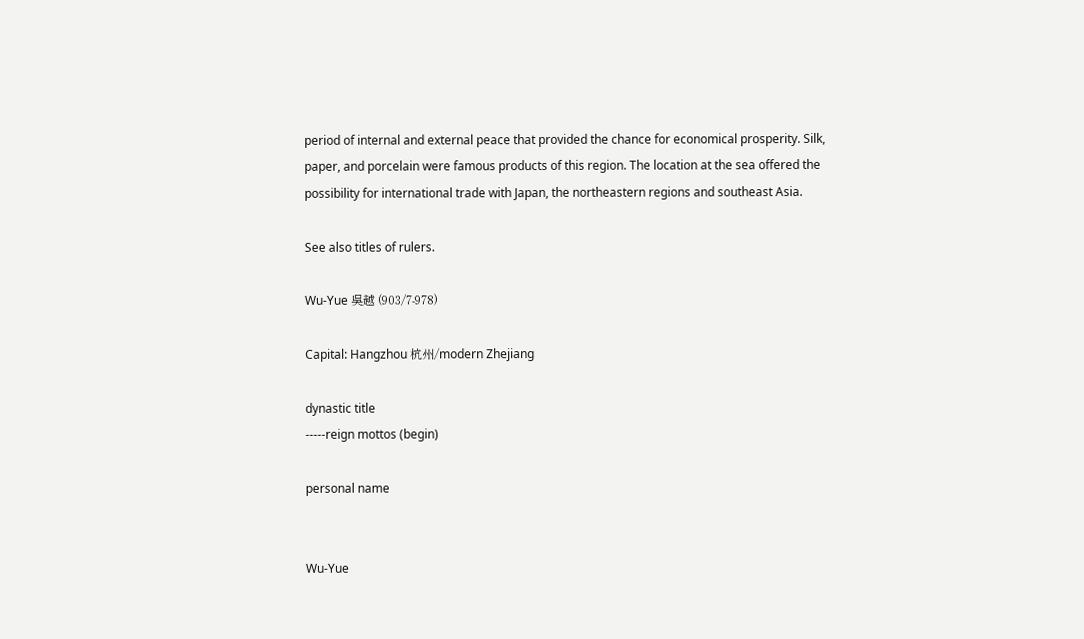period of internal and external peace that provided the chance for economical prosperity. Silk, paper, and porcelain were famous products of this region. The location at the sea offered the possibility for international trade with Japan, the northeastern regions and southeast Asia.

See also titles of rulers.

Wu-Yue 吳越 (903/7-978)

Capital: Hangzhou 杭州/modern Zhejiang

dynastic title
-----reign mottos (begin)

personal name


Wu-Yue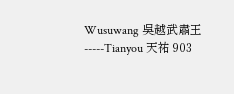Wusuwang 吳越武肅王
-----Tianyou 天祐 903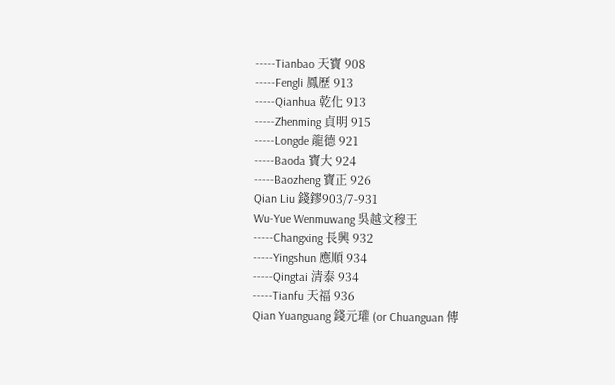-----Tianbao 天寶 908
-----Fengli 鳳歷 913
-----Qianhua 乾化 913
-----Zhenming 貞明 915
-----Longde 龍德 921
-----Baoda 寶大 924
-----Baozheng 寶正 926
Qian Liu 錢鏐903/7-931
Wu-Yue Wenmuwang 吳越文穆王
-----Changxing 長興 932
-----Yingshun 應順 934
-----Qingtai 清泰 934
-----Tianfu 天福 936
Qian Yuanguang 錢元瓘 (or Chuanguan 傳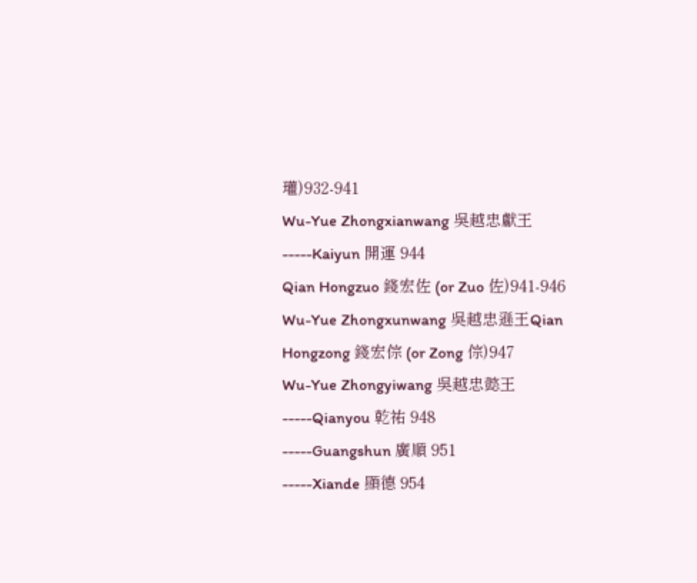瓘)932-941
Wu-Yue Zhongxianwang 吳越忠獻王
-----Kaiyun 開運 944
Qian Hongzuo 錢宏佐 (or Zuo 佐)941-946
Wu-Yue Zhongxunwang 吳越忠遜王Qian Hongzong 錢宏倧 (or Zong 倧)947
Wu-Yue Zhongyiwang 吳越忠懿王
-----Qianyou 乾祐 948
-----Guangshun 廣順 951
-----Xiande 顯德 954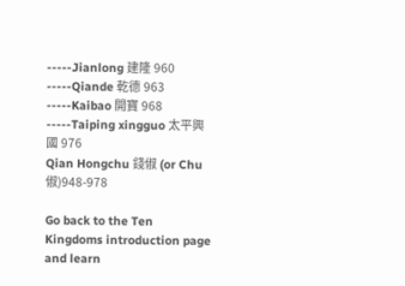-----Jianlong 建隆 960
-----Qiande 乾德 963
-----Kaibao 開寶 968
-----Taiping xingguo 太平興國 976
Qian Hongchu 錢俶 (or Chu 俶)948-978

Go back to the Ten Kingdoms introduction page and learn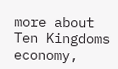more about Ten Kingdoms economy,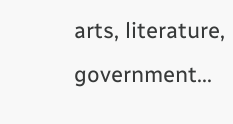arts, literature, government...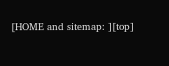[HOME and sitemap: ][top]